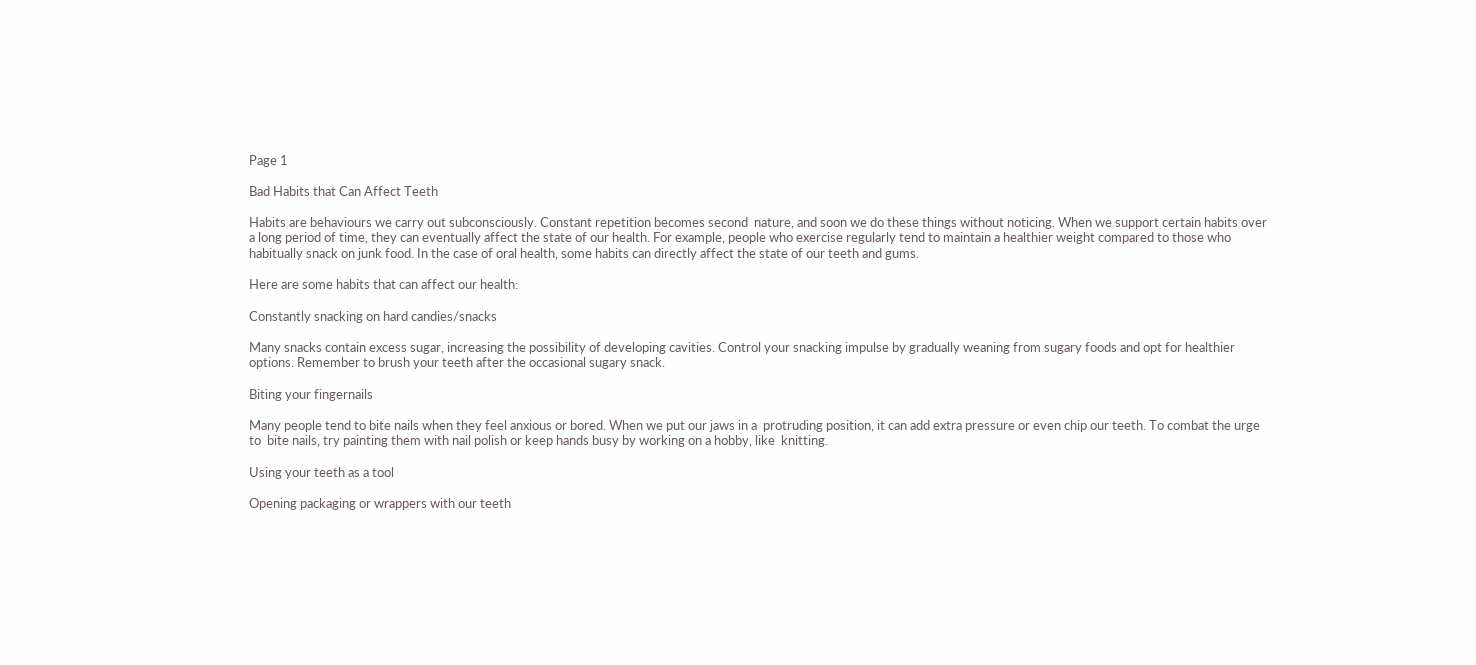Page 1

Bad Habits that Can Affect Teeth

Habits are behaviours we carry out subconsciously. Constant repetition becomes second  nature, and soon we do these things without noticing. When we support certain habits over  a long period of time, they can eventually affect the state of our health. For example, people who exercise regularly tend to maintain a healthier weight compared to those who habitually snack on junk food. In the case of oral health, some habits can directly affect the state of our teeth and gums.

Here are some habits that can affect our health:

Constantly snacking on hard candies/snacks

Many snacks contain excess sugar, increasing the possibility of developing cavities. Control your snacking impulse by gradually weaning from sugary foods and opt for healthier  options. Remember to brush your teeth after the occasional sugary snack.

Biting your fingernails

Many people tend to bite nails when they feel anxious or bored. When we put our jaws in a  protruding position, it can add extra pressure or even chip our teeth. To combat the urge to  bite nails, try painting them with nail polish or keep hands busy by working on a hobby, like  knitting.

Using your teeth as a tool

Opening packaging or wrappers with our teeth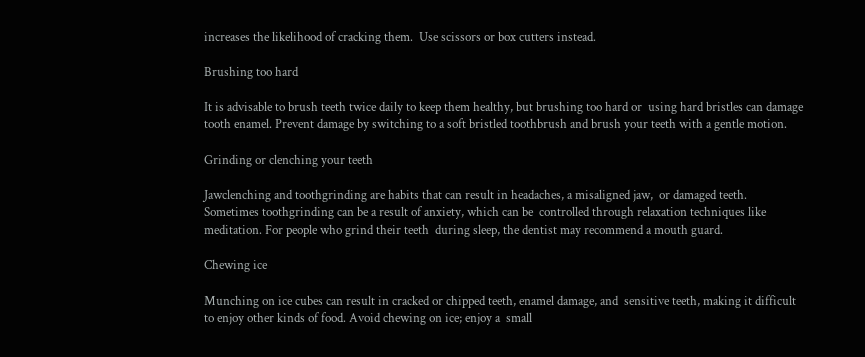increases the likelihood of cracking them.  Use scissors or box cutters instead.

Brushing too hard

It is advisable to brush teeth twice daily to keep them healthy, but brushing too hard or  using hard bristles can damage tooth enamel. Prevent damage by switching to a soft bristled toothbrush and brush your teeth with a gentle motion.

Grinding or clenching your teeth

Jawclenching and toothgrinding are habits that can result in headaches, a misaligned jaw,  or damaged teeth. Sometimes toothgrinding can be a result of anxiety, which can be  controlled through relaxation techniques like meditation. For people who grind their teeth  during sleep, the dentist may recommend a mouth guard.

Chewing ice

Munching on ice cubes can result in cracked or chipped teeth, enamel damage, and  sensitive teeth, making it difficult to enjoy other kinds of food. Avoid chewing on ice; enjoy a  small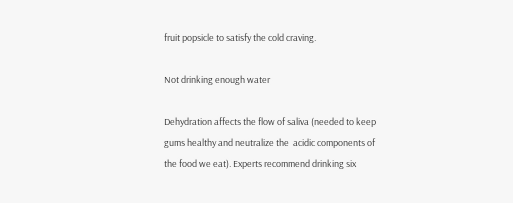fruit popsicle to satisfy the cold craving.

Not drinking enough water

Dehydration affects the flow of saliva (needed to keep gums healthy and neutralize the  acidic components of the food we eat). Experts recommend drinking six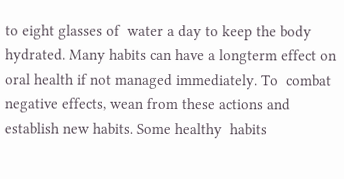to eight glasses of  water a day to keep the body hydrated. Many habits can have a longterm effect on oral health if not managed immediately. To  combat negative effects, wean from these actions and establish new habits. Some healthy  habits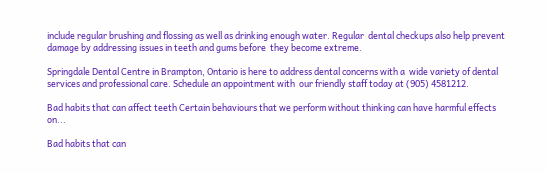include regular brushing and flossing as well as drinking enough water. Regular  dental checkups also help prevent damage by addressing issues in teeth and gums before  they become extreme.

Springdale Dental Centre in Brampton, Ontario is here to address dental concerns with a  wide variety of dental services and professional care. Schedule an appointment with  our friendly staff today at (905) 4581212.

Bad habits that can affect teeth Certain behaviours that we perform without thinking can have harmful effects on...

Bad habits that can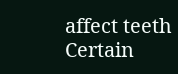affect teeth Certain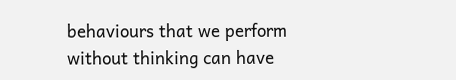behaviours that we perform without thinking can have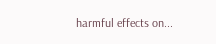harmful effects on...